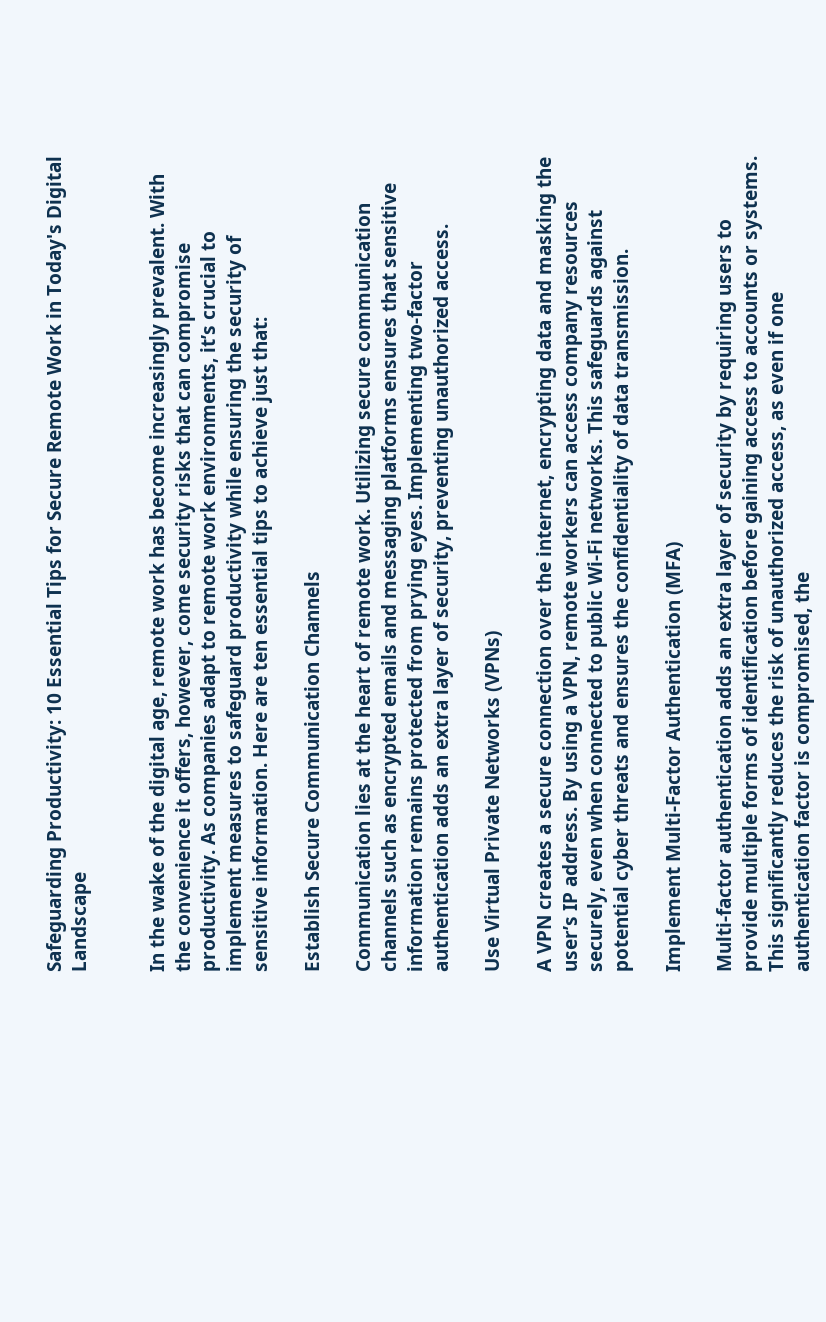Safeguarding Productivity: 10 Essential Tips for Secure Remote Work in Today's Digital Landscape


In the wake of the digital age, remote work has become increasingly prevalent. With the convenience it offers, however, come security risks that can compromise productivity. As companies adapt to remote work environments, it’s crucial to implement measures to safeguard productivity while ensuring the security of sensitive information. Here are ten essential tips to achieve just that:

Establish Secure Communication Channels

Communication lies at the heart of remote work. Utilizing secure communication channels such as encrypted emails and messaging platforms ensures that sensitive information remains protected from prying eyes. Implementing two-factor authentication adds an extra layer of security, preventing unauthorized access.

Use Virtual Private Networks (VPNs)

A VPN creates a secure connection over the internet, encrypting data and masking the user’s IP address. By using a VPN, remote workers can access company resources securely, even when connected to public Wi-Fi networks. This safeguards against potential cyber threats and ensures the confidentiality of data transmission.

Implement Multi-Factor Authentication (MFA)

Multi-factor authentication adds an extra layer of security by requiring users to provide multiple forms of identification before gaining access to accounts or systems. This significantly reduces the risk of unauthorized access, as even if one authentication factor is compromised, the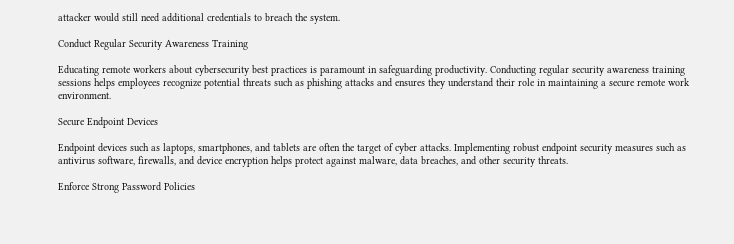attacker would still need additional credentials to breach the system.

Conduct Regular Security Awareness Training

Educating remote workers about cybersecurity best practices is paramount in safeguarding productivity. Conducting regular security awareness training sessions helps employees recognize potential threats such as phishing attacks and ensures they understand their role in maintaining a secure remote work environment.

Secure Endpoint Devices

Endpoint devices such as laptops, smartphones, and tablets are often the target of cyber attacks. Implementing robust endpoint security measures such as antivirus software, firewalls, and device encryption helps protect against malware, data breaches, and other security threats.

Enforce Strong Password Policies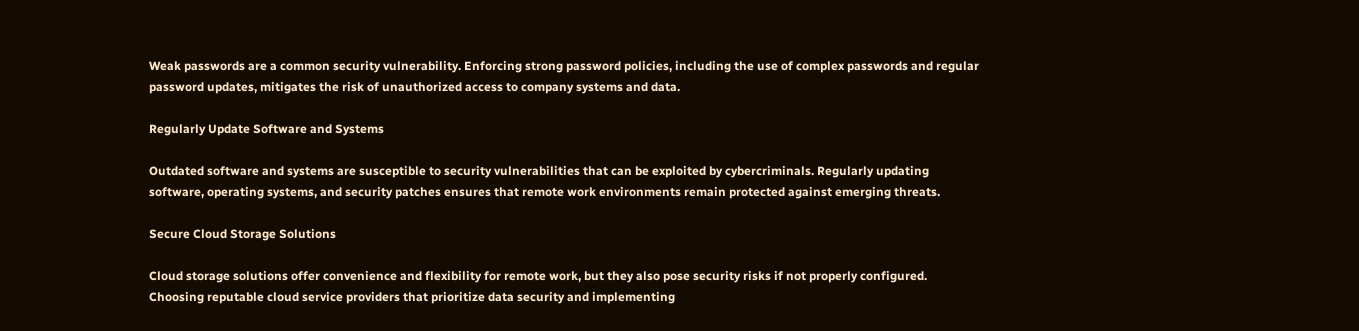Weak passwords are a common security vulnerability. Enforcing strong password policies, including the use of complex passwords and regular password updates, mitigates the risk of unauthorized access to company systems and data.

Regularly Update Software and Systems

Outdated software and systems are susceptible to security vulnerabilities that can be exploited by cybercriminals. Regularly updating software, operating systems, and security patches ensures that remote work environments remain protected against emerging threats.

Secure Cloud Storage Solutions

Cloud storage solutions offer convenience and flexibility for remote work, but they also pose security risks if not properly configured. Choosing reputable cloud service providers that prioritize data security and implementing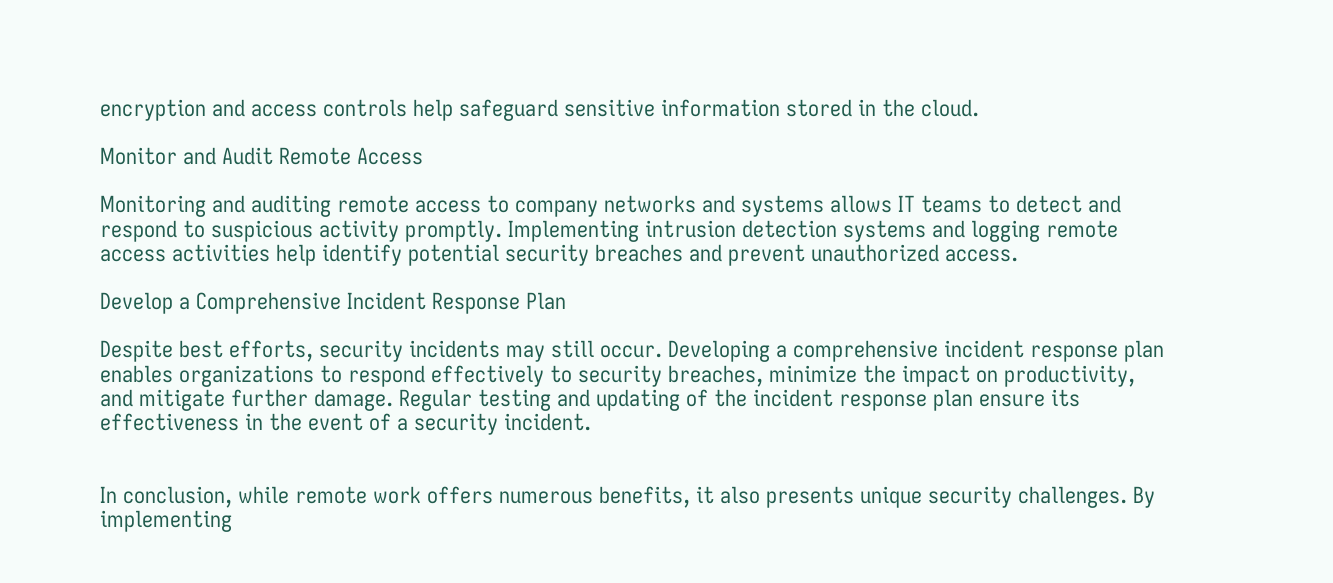encryption and access controls help safeguard sensitive information stored in the cloud.

Monitor and Audit Remote Access

Monitoring and auditing remote access to company networks and systems allows IT teams to detect and respond to suspicious activity promptly. Implementing intrusion detection systems and logging remote access activities help identify potential security breaches and prevent unauthorized access.

Develop a Comprehensive Incident Response Plan

Despite best efforts, security incidents may still occur. Developing a comprehensive incident response plan enables organizations to respond effectively to security breaches, minimize the impact on productivity, and mitigate further damage. Regular testing and updating of the incident response plan ensure its effectiveness in the event of a security incident.


In conclusion, while remote work offers numerous benefits, it also presents unique security challenges. By implementing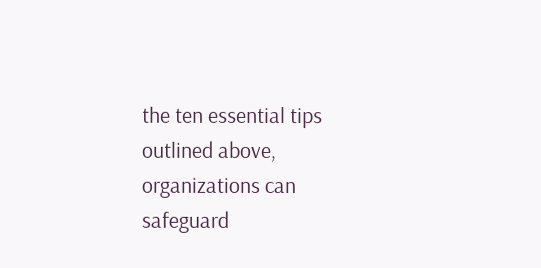the ten essential tips outlined above, organizations can safeguard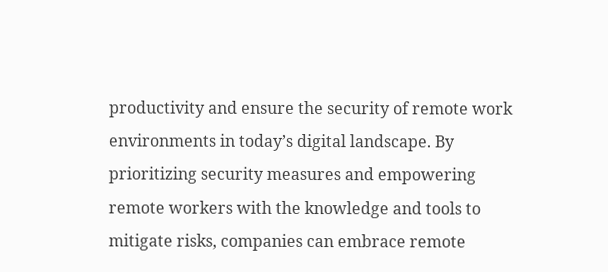productivity and ensure the security of remote work environments in today’s digital landscape. By prioritizing security measures and empowering remote workers with the knowledge and tools to mitigate risks, companies can embrace remote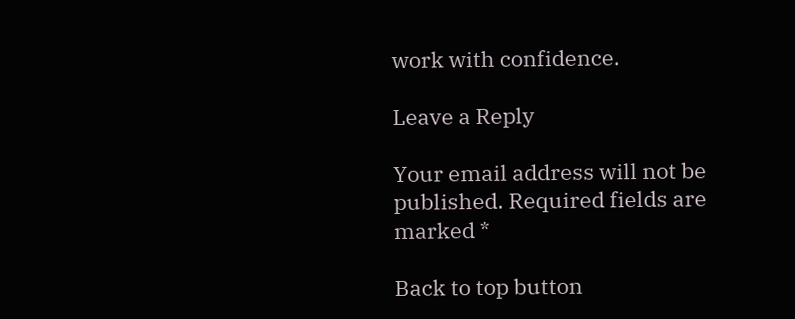work with confidence.

Leave a Reply

Your email address will not be published. Required fields are marked *

Back to top button